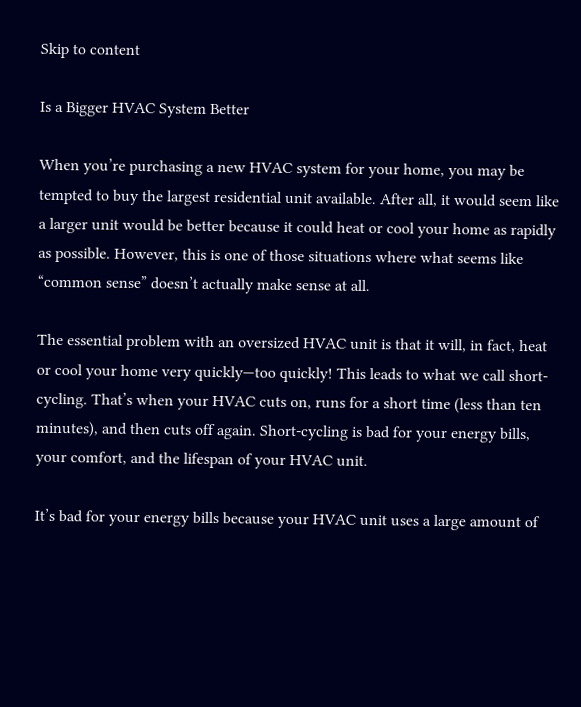Skip to content

Is a Bigger HVAC System Better

When you’re purchasing a new HVAC system for your home, you may be tempted to buy the largest residential unit available. After all, it would seem like a larger unit would be better because it could heat or cool your home as rapidly as possible. However, this is one of those situations where what seems like “common sense” doesn’t actually make sense at all.

The essential problem with an oversized HVAC unit is that it will, in fact, heat or cool your home very quickly—too quickly! This leads to what we call short-cycling. That’s when your HVAC cuts on, runs for a short time (less than ten minutes), and then cuts off again. Short-cycling is bad for your energy bills, your comfort, and the lifespan of your HVAC unit.

It’s bad for your energy bills because your HVAC unit uses a large amount of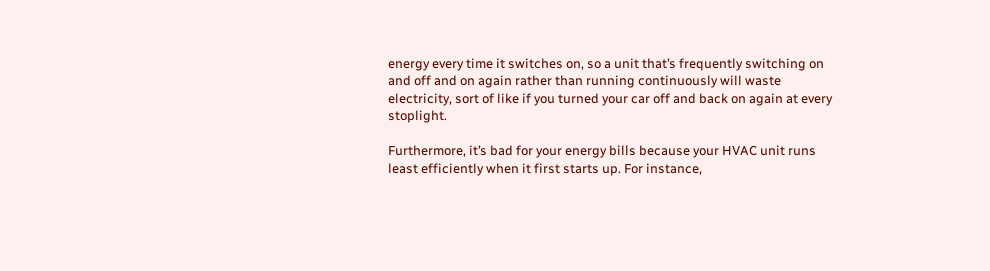energy every time it switches on, so a unit that’s frequently switching on and off and on again rather than running continuously will waste electricity, sort of like if you turned your car off and back on again at every stoplight.

Furthermore, it’s bad for your energy bills because your HVAC unit runs least efficiently when it first starts up. For instance,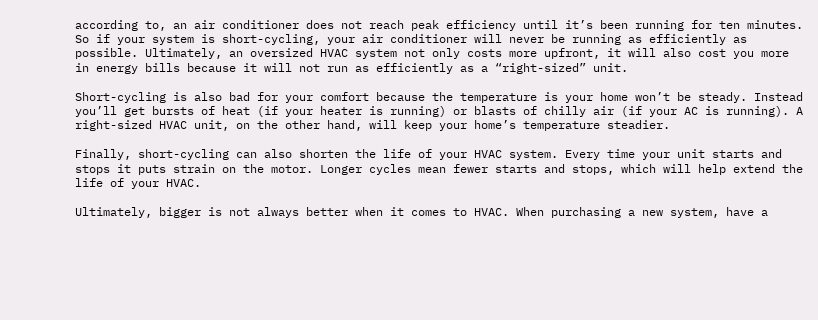according to, an air conditioner does not reach peak efficiency until it’s been running for ten minutes. So if your system is short-cycling, your air conditioner will never be running as efficiently as possible. Ultimately, an oversized HVAC system not only costs more upfront, it will also cost you more in energy bills because it will not run as efficiently as a “right-sized” unit.

Short-cycling is also bad for your comfort because the temperature is your home won’t be steady. Instead you’ll get bursts of heat (if your heater is running) or blasts of chilly air (if your AC is running). A right-sized HVAC unit, on the other hand, will keep your home’s temperature steadier.

Finally, short-cycling can also shorten the life of your HVAC system. Every time your unit starts and stops it puts strain on the motor. Longer cycles mean fewer starts and stops, which will help extend the life of your HVAC.

Ultimately, bigger is not always better when it comes to HVAC. When purchasing a new system, have a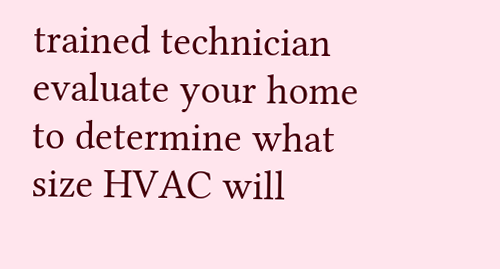trained technician evaluate your home to determine what size HVAC will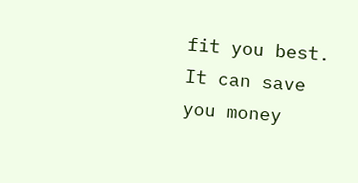fit you best. It can save you money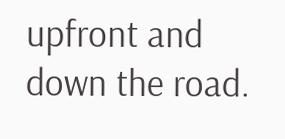upfront and down the road.